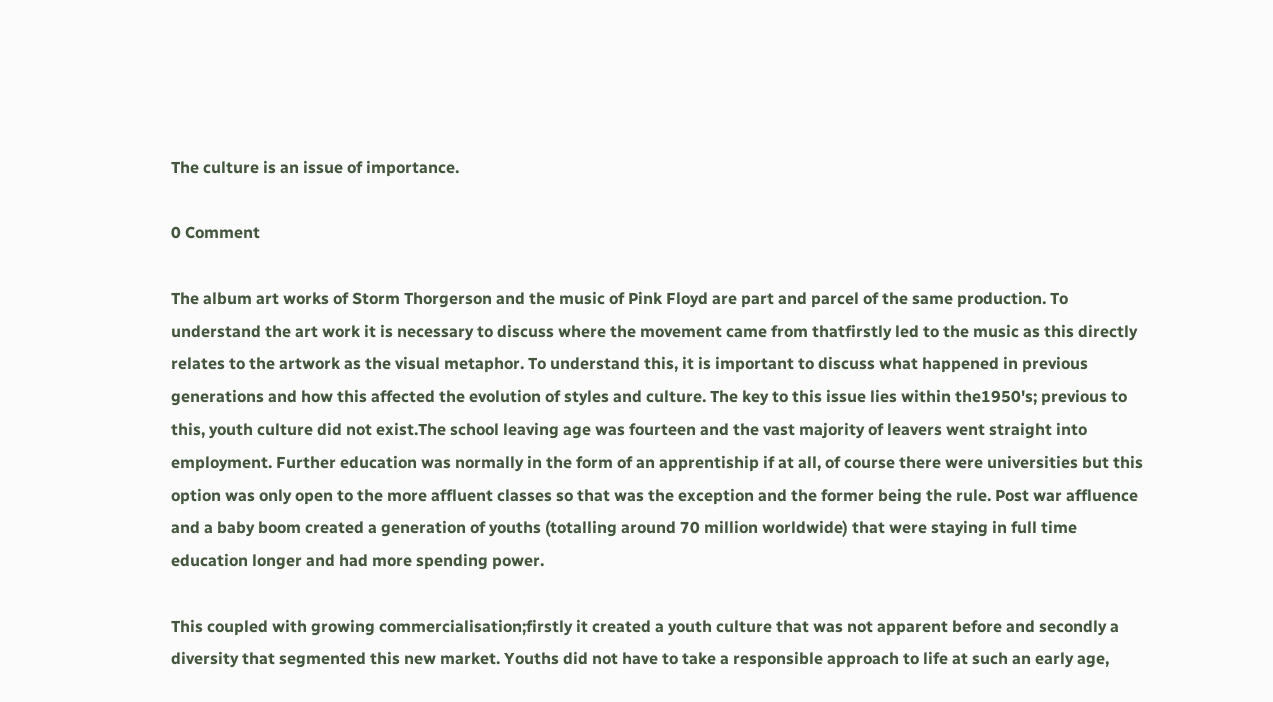The culture is an issue of importance.

0 Comment

The album art works of Storm Thorgerson and the music of Pink Floyd are part and parcel of the same production. To understand the art work it is necessary to discuss where the movement came from thatfirstly led to the music as this directly relates to the artwork as the visual metaphor. To understand this, it is important to discuss what happened in previous generations and how this affected the evolution of styles and culture. The key to this issue lies within the1950's; previous to this, youth culture did not exist.The school leaving age was fourteen and the vast majority of leavers went straight into employment. Further education was normally in the form of an apprentiship if at all, of course there were universities but this option was only open to the more affluent classes so that was the exception and the former being the rule. Post war affluence and a baby boom created a generation of youths (totalling around 70 million worldwide) that were staying in full time education longer and had more spending power.

This coupled with growing commercialisation;firstly it created a youth culture that was not apparent before and secondly a diversity that segmented this new market. Youths did not have to take a responsible approach to life at such an early age,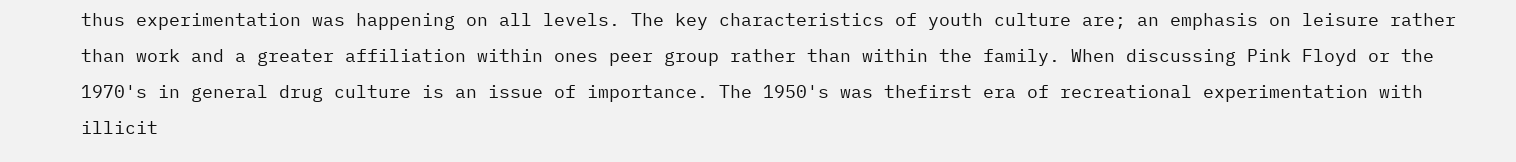thus experimentation was happening on all levels. The key characteristics of youth culture are; an emphasis on leisure rather than work and a greater affiliation within ones peer group rather than within the family. When discussing Pink Floyd or the 1970's in general drug culture is an issue of importance. The 1950's was thefirst era of recreational experimentation with illicit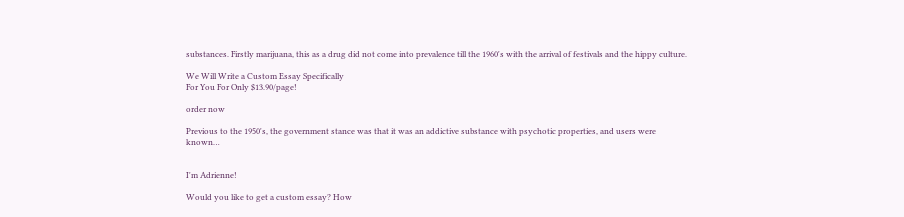substances. Firstly marijuana, this as a drug did not come into prevalence till the 1960's with the arrival of festivals and the hippy culture.

We Will Write a Custom Essay Specifically
For You For Only $13.90/page!

order now

Previous to the 1950's, the government stance was that it was an addictive substance with psychotic properties, and users were known…


I'm Adrienne!

Would you like to get a custom essay? How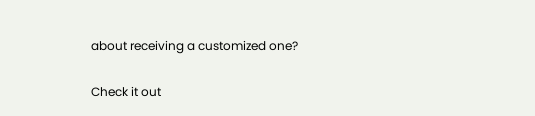about receiving a customized one?

Check it out